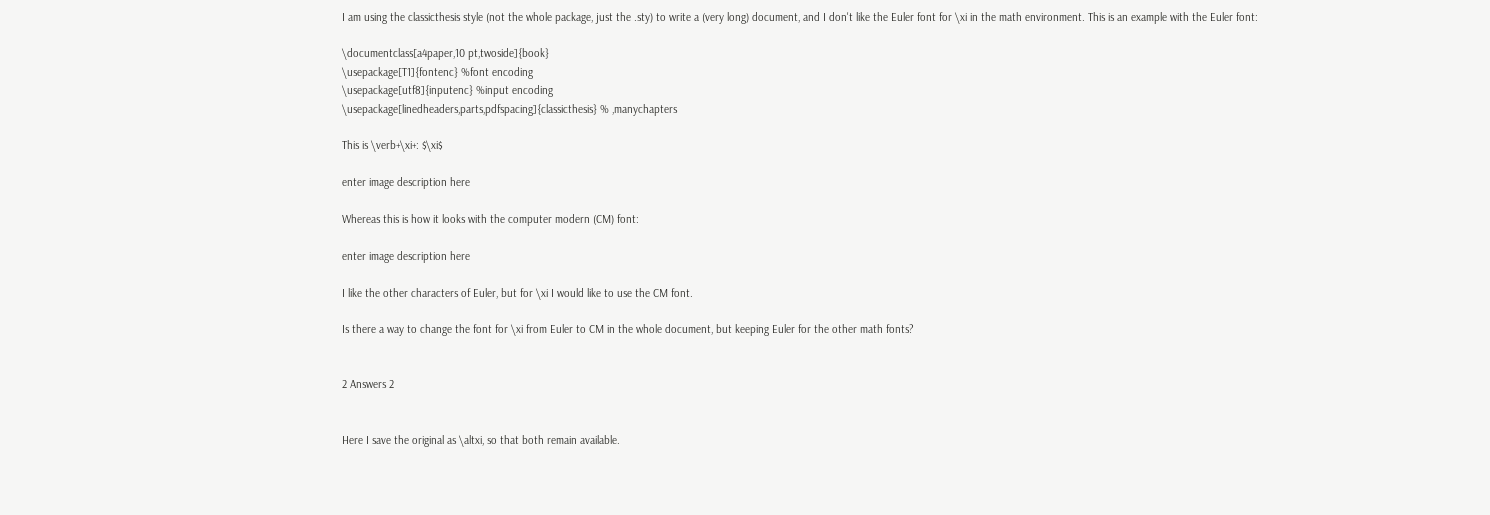I am using the classicthesis style (not the whole package, just the .sty) to write a (very long) document, and I don't like the Euler font for \xi in the math environment. This is an example with the Euler font:

\documentclass[a4paper,10 pt,twoside]{book}
\usepackage[T1]{fontenc} %font encoding
\usepackage[utf8]{inputenc} %input encoding
\usepackage[linedheaders,parts,pdfspacing]{classicthesis} % ,manychapters

This is \verb+\xi+: $\xi$

enter image description here

Whereas this is how it looks with the computer modern (CM) font:

enter image description here

I like the other characters of Euler, but for \xi I would like to use the CM font.

Is there a way to change the font for \xi from Euler to CM in the whole document, but keeping Euler for the other math fonts?


2 Answers 2


Here I save the original as \altxi, so that both remain available.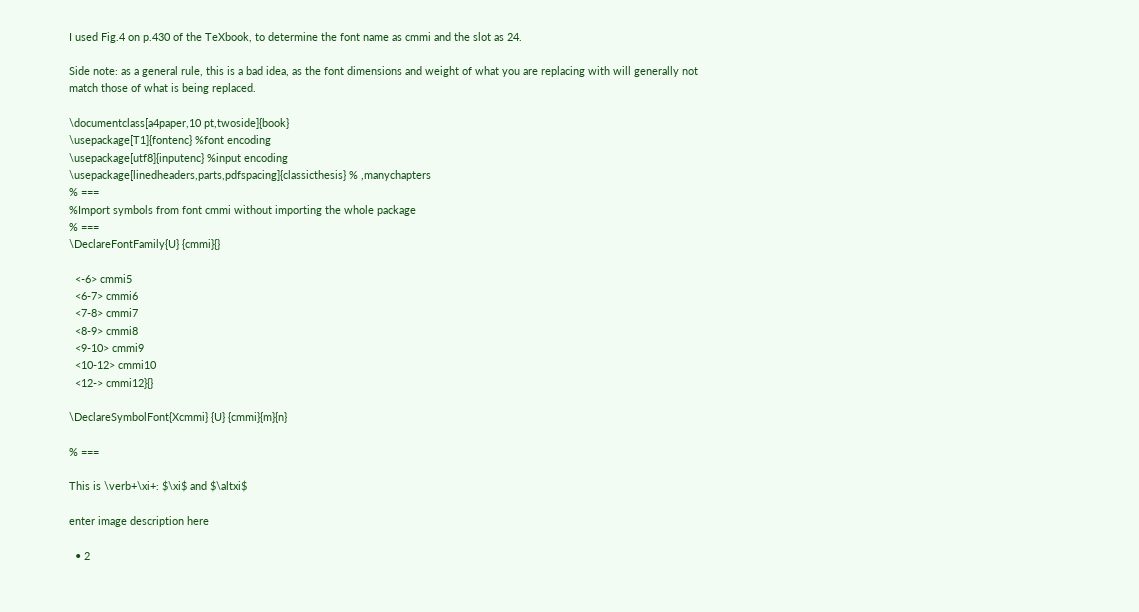I used Fig.4 on p.430 of the TeXbook, to determine the font name as cmmi and the slot as 24.

Side note: as a general rule, this is a bad idea, as the font dimensions and weight of what you are replacing with will generally not match those of what is being replaced.

\documentclass[a4paper,10 pt,twoside]{book}
\usepackage[T1]{fontenc} %font encoding
\usepackage[utf8]{inputenc} %input encoding
\usepackage[linedheaders,parts,pdfspacing]{classicthesis} % ,manychapters
% ===
%Import symbols from font cmmi without importing the whole package
% ===
\DeclareFontFamily{U} {cmmi}{}

  <-6> cmmi5
  <6-7> cmmi6
  <7-8> cmmi7
  <8-9> cmmi8
  <9-10> cmmi9
  <10-12> cmmi10
  <12-> cmmi12}{}

\DeclareSymbolFont{Xcmmi} {U} {cmmi}{m}{n}

% ===

This is \verb+\xi+: $\xi$ and $\altxi$

enter image description here

  • 2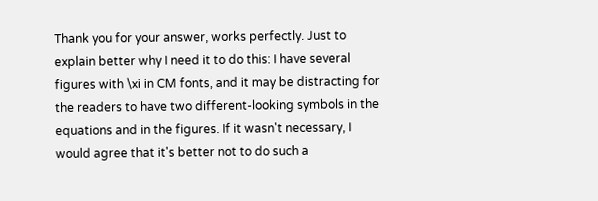Thank you for your answer, works perfectly. Just to explain better why I need it to do this: I have several figures with \xi in CM fonts, and it may be distracting for the readers to have two different-looking symbols in the equations and in the figures. If it wasn't necessary, I would agree that it's better not to do such a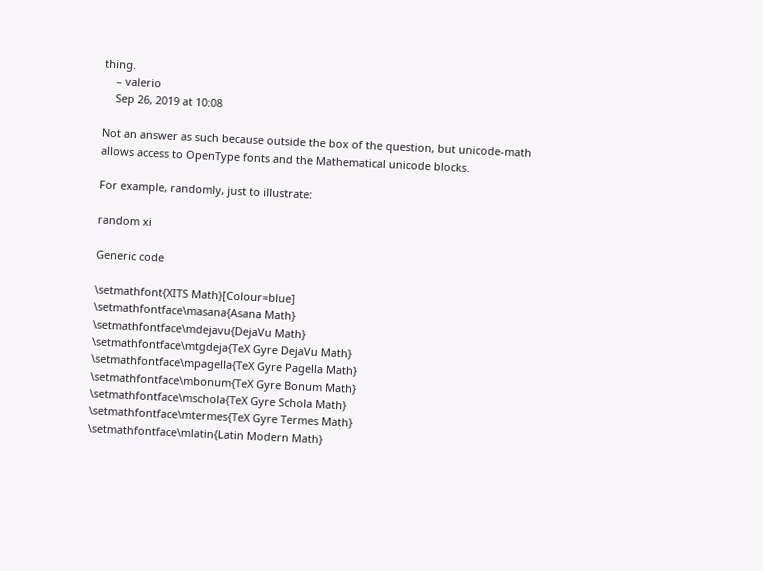thing.
    – valerio
    Sep 26, 2019 at 10:08

Not an answer as such because outside the box of the question, but unicode-math allows access to OpenType fonts and the Mathematical unicode blocks.

For example, randomly, just to illustrate:

random xi

Generic code

\setmathfont{XITS Math}[Colour=blue]
\setmathfontface\masana{Asana Math}
\setmathfontface\mdejavu{DejaVu Math}
\setmathfontface\mtgdeja{TeX Gyre DejaVu Math}
\setmathfontface\mpagella{TeX Gyre Pagella Math}
\setmathfontface\mbonum{TeX Gyre Bonum Math}
\setmathfontface\mschola{TeX Gyre Schola Math}
\setmathfontface\mtermes{TeX Gyre Termes Math}
\setmathfontface\mlatin{Latin Modern Math}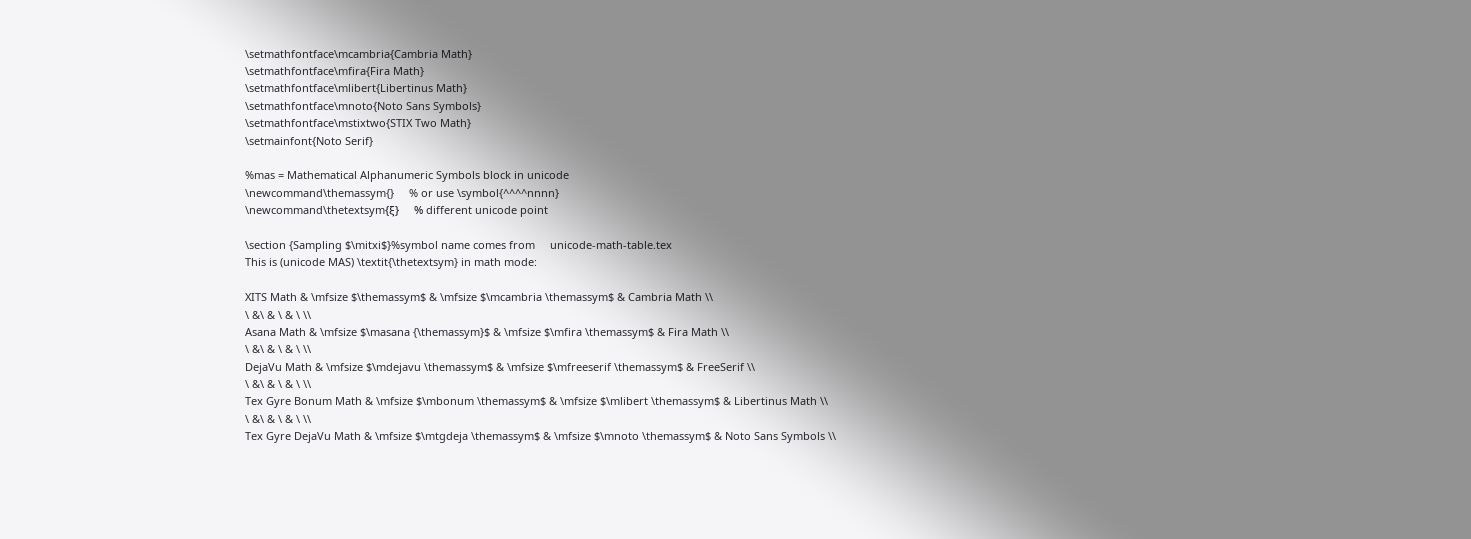\setmathfontface\mcambria{Cambria Math}
\setmathfontface\mfira{Fira Math}
\setmathfontface\mlibert{Libertinus Math}
\setmathfontface\mnoto{Noto Sans Symbols}
\setmathfontface\mstixtwo{STIX Two Math}
\setmainfont{Noto Serif}

%mas = Mathematical Alphanumeric Symbols block in unicode
\newcommand\themassym{}     % or use \symbol{^^^^nnnn}
\newcommand\thetextsym{ξ}     % different unicode point

\section {Sampling $\mitxi$}%symbol name comes from     unicode-math-table.tex
This is (unicode MAS) \textit{\thetextsym} in math mode:

XITS Math & \mfsize $\themassym$ & \mfsize $\mcambria \themassym$ & Cambria Math \\
\ &\ & \ & \ \\
Asana Math & \mfsize $\masana {\themassym}$ & \mfsize $\mfira \themassym$ & Fira Math \\
\ &\ & \ & \ \\
DejaVu Math & \mfsize $\mdejavu \themassym$ & \mfsize $\mfreeserif \themassym$ & FreeSerif \\
\ &\ & \ & \ \\
Tex Gyre Bonum Math & \mfsize $\mbonum \themassym$ & \mfsize $\mlibert \themassym$ & Libertinus Math \\
\ &\ & \ & \ \\
Tex Gyre DejaVu Math & \mfsize $\mtgdeja \themassym$ & \mfsize $\mnoto \themassym$ & Noto Sans Symbols \\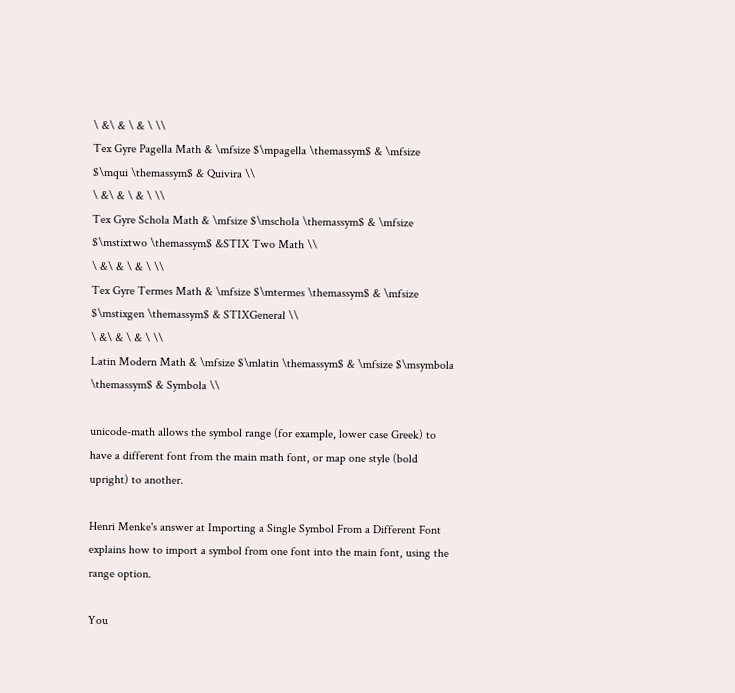\ &\ & \ & \ \\
Tex Gyre Pagella Math & \mfsize $\mpagella \themassym$ & \mfsize $\mqui \themassym$ & Quivira \\
\ &\ & \ & \ \\
Tex Gyre Schola Math & \mfsize $\mschola \themassym$ & \mfsize $\mstixtwo \themassym$ &STIX Two Math \\
\ &\ & \ & \ \\
Tex Gyre Termes Math & \mfsize $\mtermes \themassym$ & \mfsize $\mstixgen \themassym$ & STIXGeneral \\
\ &\ & \ & \ \\
Latin Modern Math & \mfsize $\mlatin \themassym$ & \mfsize $\msymbola \themassym$ & Symbola \\

unicode-math allows the symbol range (for example, lower case Greek) to have a different font from the main math font, or map one style (bold upright) to another.

Henri Menke's answer at Importing a Single Symbol From a Different Font explains how to import a symbol from one font into the main font, using the range option.

You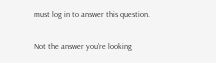must log in to answer this question.

Not the answer you're looking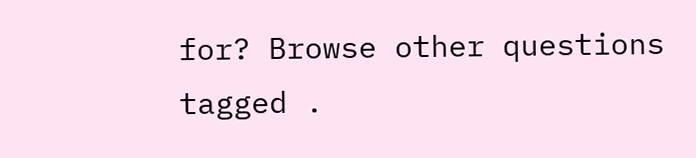for? Browse other questions tagged .